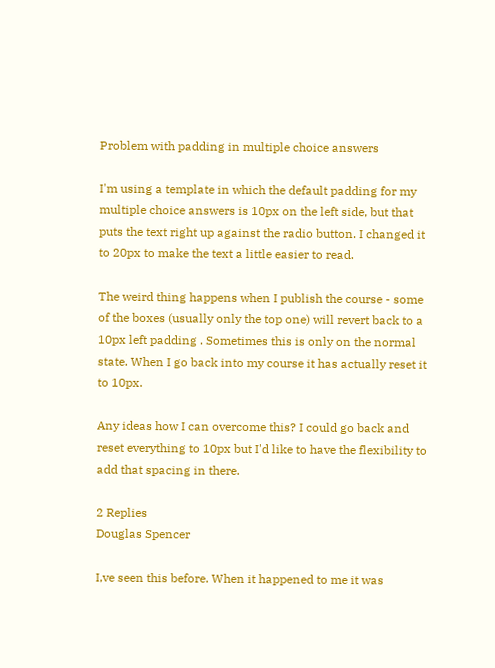Problem with padding in multiple choice answers

I'm using a template in which the default padding for my multiple choice answers is 10px on the left side, but that puts the text right up against the radio button. I changed it to 20px to make the text a little easier to read.

The weird thing happens when I publish the course - some of the boxes (usually only the top one) will revert back to a 10px left padding . Sometimes this is only on the normal state. When I go back into my course it has actually reset it to 10px.

Any ideas how I can overcome this? I could go back and reset everything to 10px but I'd like to have the flexibility to add that spacing in there.

2 Replies
Douglas Spencer

I,ve seen this before. When it happened to me it was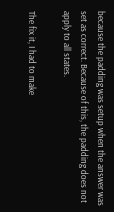because the padding was setup when the answer was set as correct. Because of this, the padding does not apply to all states.

The fix it, I had to make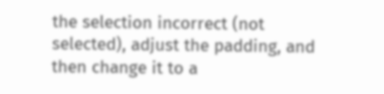the selection incorrect (not selected), adjust the padding, and then change it to a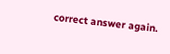correct answer again.